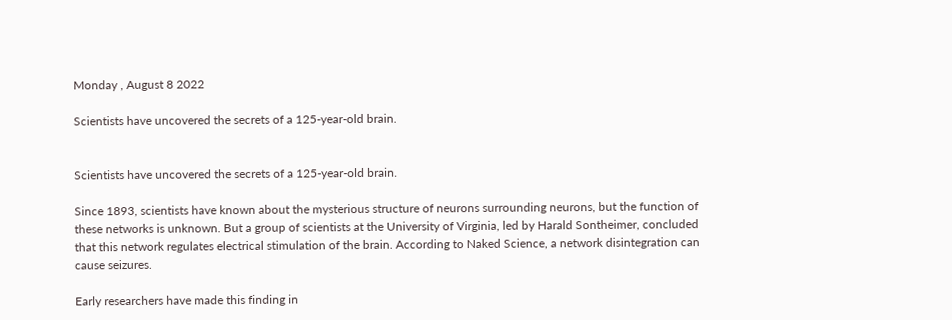Monday , August 8 2022

Scientists have uncovered the secrets of a 125-year-old brain.


Scientists have uncovered the secrets of a 125-year-old brain.

Since 1893, scientists have known about the mysterious structure of neurons surrounding neurons, but the function of these networks is unknown. But a group of scientists at the University of Virginia, led by Harald Sontheimer, concluded that this network regulates electrical stimulation of the brain. According to Naked Science, a network disintegration can cause seizures.

Early researchers have made this finding in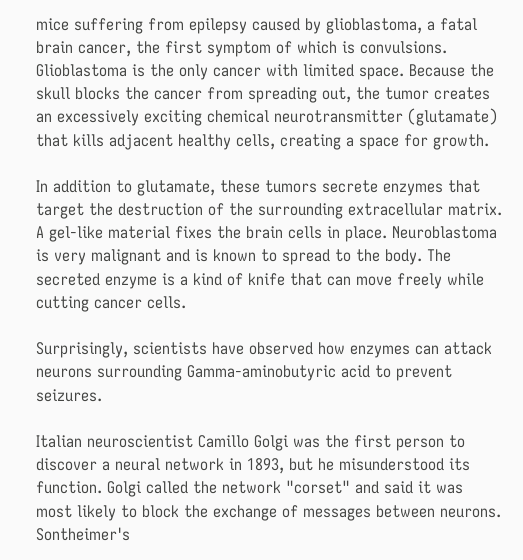mice suffering from epilepsy caused by glioblastoma, a fatal brain cancer, the first symptom of which is convulsions. Glioblastoma is the only cancer with limited space. Because the skull blocks the cancer from spreading out, the tumor creates an excessively exciting chemical neurotransmitter (glutamate) that kills adjacent healthy cells, creating a space for growth.

In addition to glutamate, these tumors secrete enzymes that target the destruction of the surrounding extracellular matrix. A gel-like material fixes the brain cells in place. Neuroblastoma is very malignant and is known to spread to the body. The secreted enzyme is a kind of knife that can move freely while cutting cancer cells.

Surprisingly, scientists have observed how enzymes can attack neurons surrounding Gamma-aminobutyric acid to prevent seizures.

Italian neuroscientist Camillo Golgi was the first person to discover a neural network in 1893, but he misunderstood its function. Golgi called the network "corset" and said it was most likely to block the exchange of messages between neurons. Sontheimer's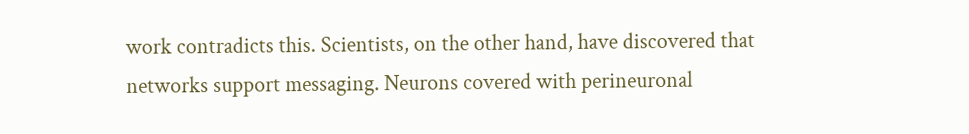work contradicts this. Scientists, on the other hand, have discovered that networks support messaging. Neurons covered with perineuronal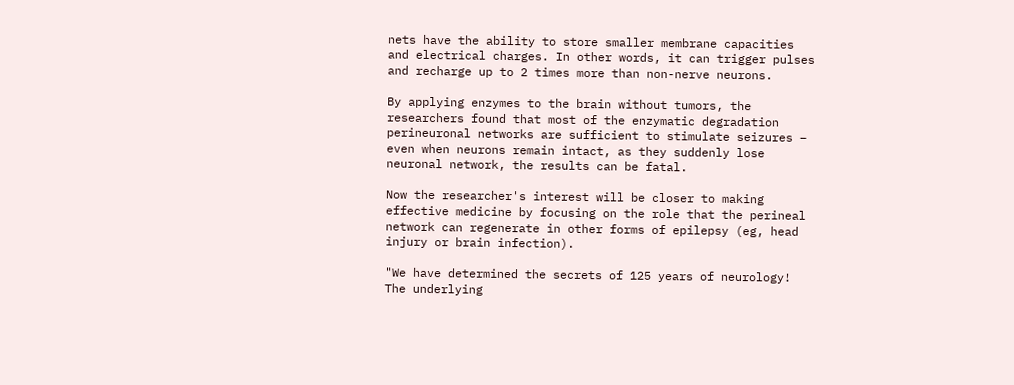nets have the ability to store smaller membrane capacities and electrical charges. In other words, it can trigger pulses and recharge up to 2 times more than non-nerve neurons.

By applying enzymes to the brain without tumors, the researchers found that most of the enzymatic degradation perineuronal networks are sufficient to stimulate seizures – even when neurons remain intact, as they suddenly lose neuronal network, the results can be fatal.

Now the researcher's interest will be closer to making effective medicine by focusing on the role that the perineal network can regenerate in other forms of epilepsy (eg, head injury or brain infection).

"We have determined the secrets of 125 years of neurology! The underlying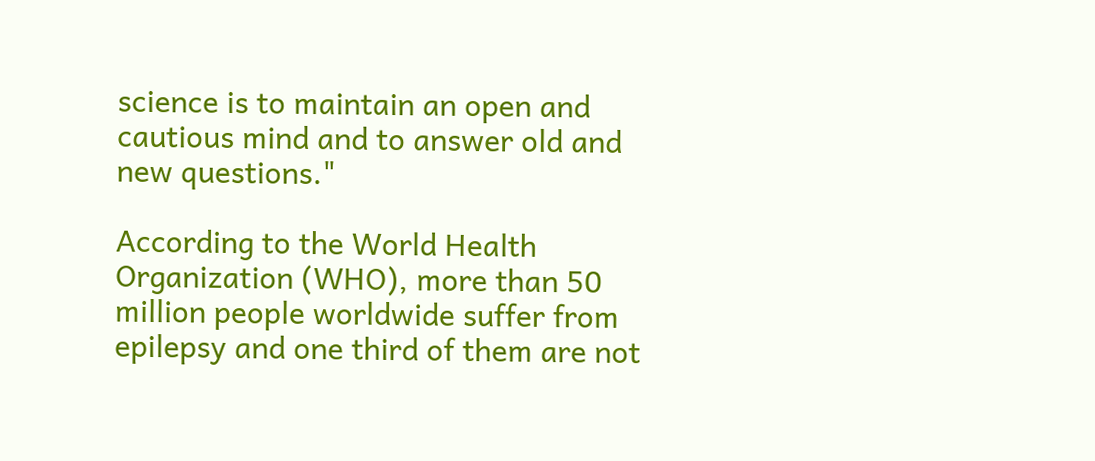science is to maintain an open and cautious mind and to answer old and new questions."

According to the World Health Organization (WHO), more than 50 million people worldwide suffer from epilepsy and one third of them are not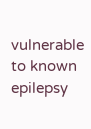vulnerable to known epilepsy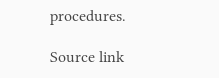procedures.

Source link